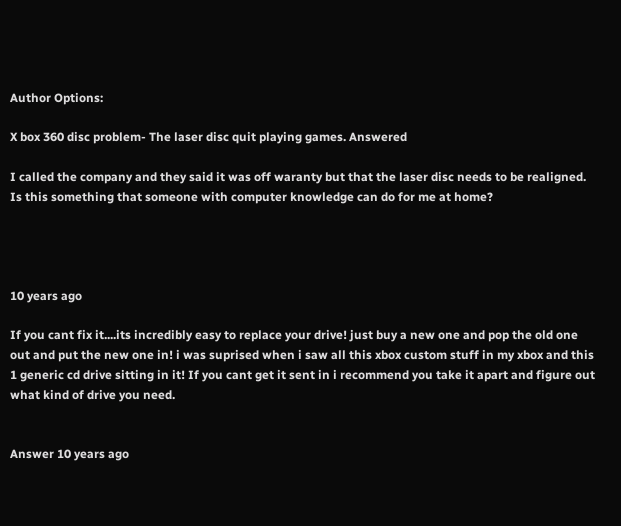Author Options:

X box 360 disc problem- The laser disc quit playing games. Answered

I called the company and they said it was off waranty but that the laser disc needs to be realigned. Is this something that someone with computer knowledge can do for me at home?




10 years ago

If you cant fix it....its incredibly easy to replace your drive! just buy a new one and pop the old one out and put the new one in! i was suprised when i saw all this xbox custom stuff in my xbox and this 1 generic cd drive sitting in it! If you cant get it sent in i recommend you take it apart and figure out what kind of drive you need.


Answer 10 years ago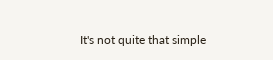It's not quite that simple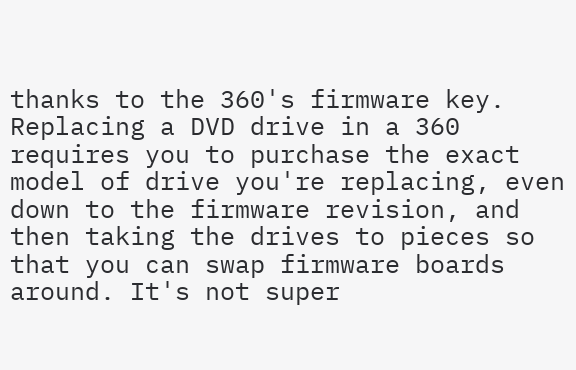thanks to the 360's firmware key. Replacing a DVD drive in a 360 requires you to purchase the exact model of drive you're replacing, even down to the firmware revision, and then taking the drives to pieces so that you can swap firmware boards around. It's not super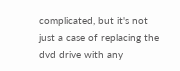complicated, but it's not just a case of replacing the dvd drive with any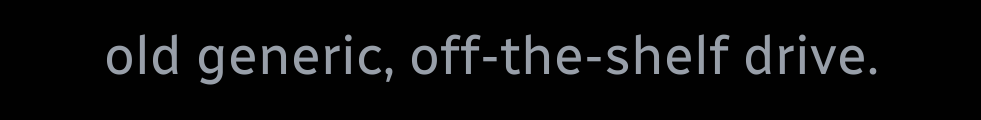old generic, off-the-shelf drive.